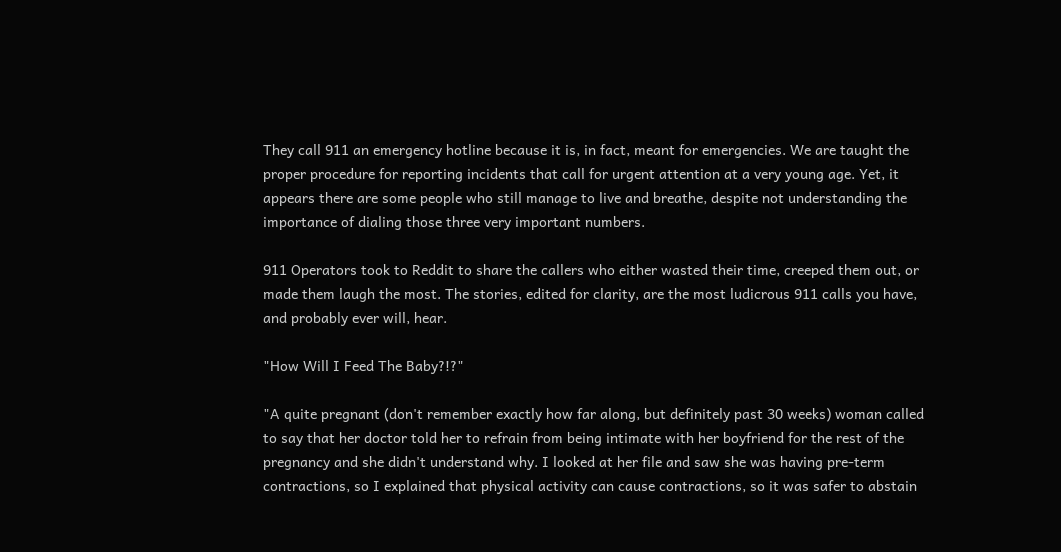They call 911 an emergency hotline because it is, in fact, meant for emergencies. We are taught the proper procedure for reporting incidents that call for urgent attention at a very young age. Yet, it appears there are some people who still manage to live and breathe, despite not understanding the importance of dialing those three very important numbers.

911 Operators took to Reddit to share the callers who either wasted their time, creeped them out, or made them laugh the most. The stories, edited for clarity, are the most ludicrous 911 calls you have, and probably ever will, hear.

"How Will I Feed The Baby?!?"

"A quite pregnant (don't remember exactly how far along, but definitely past 30 weeks) woman called to say that her doctor told her to refrain from being intimate with her boyfriend for the rest of the pregnancy and she didn't understand why. I looked at her file and saw she was having pre-term contractions, so I explained that physical activity can cause contractions, so it was safer to abstain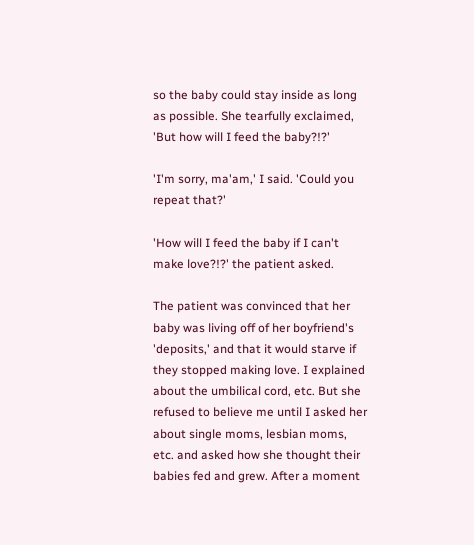so the baby could stay inside as long as possible. She tearfully exclaimed, 'But how will I feed the baby?!?'

'I'm sorry, ma'am,' I said. 'Could you repeat that?'

'How will I feed the baby if I can't make love?!?' the patient asked.

The patient was convinced that her baby was living off of her boyfriend's 'deposits,' and that it would starve if they stopped making love. I explained about the umbilical cord, etc. But she refused to believe me until I asked her about single moms, lesbian moms, etc. and asked how she thought their babies fed and grew. After a moment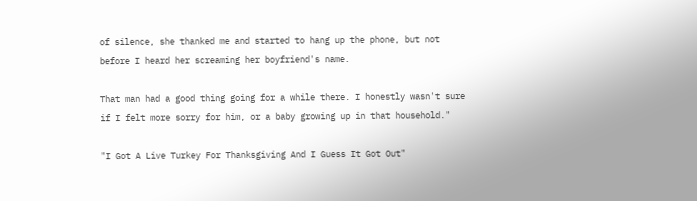of silence, she thanked me and started to hang up the phone, but not before I heard her screaming her boyfriend's name.

That man had a good thing going for a while there. I honestly wasn't sure if I felt more sorry for him, or a baby growing up in that household."

"I Got A Live Turkey For Thanksgiving And I Guess It Got Out"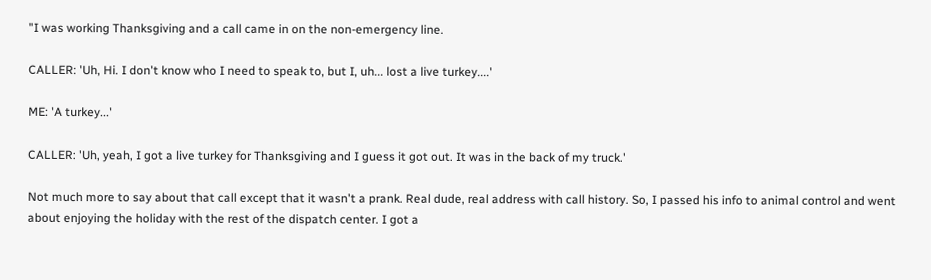"I was working Thanksgiving and a call came in on the non-emergency line.

CALLER: 'Uh, Hi. I don't know who I need to speak to, but I, uh... lost a live turkey....'

ME: 'A turkey...'

CALLER: 'Uh, yeah, I got a live turkey for Thanksgiving and I guess it got out. It was in the back of my truck.'

Not much more to say about that call except that it wasn't a prank. Real dude, real address with call history. So, I passed his info to animal control and went about enjoying the holiday with the rest of the dispatch center. I got a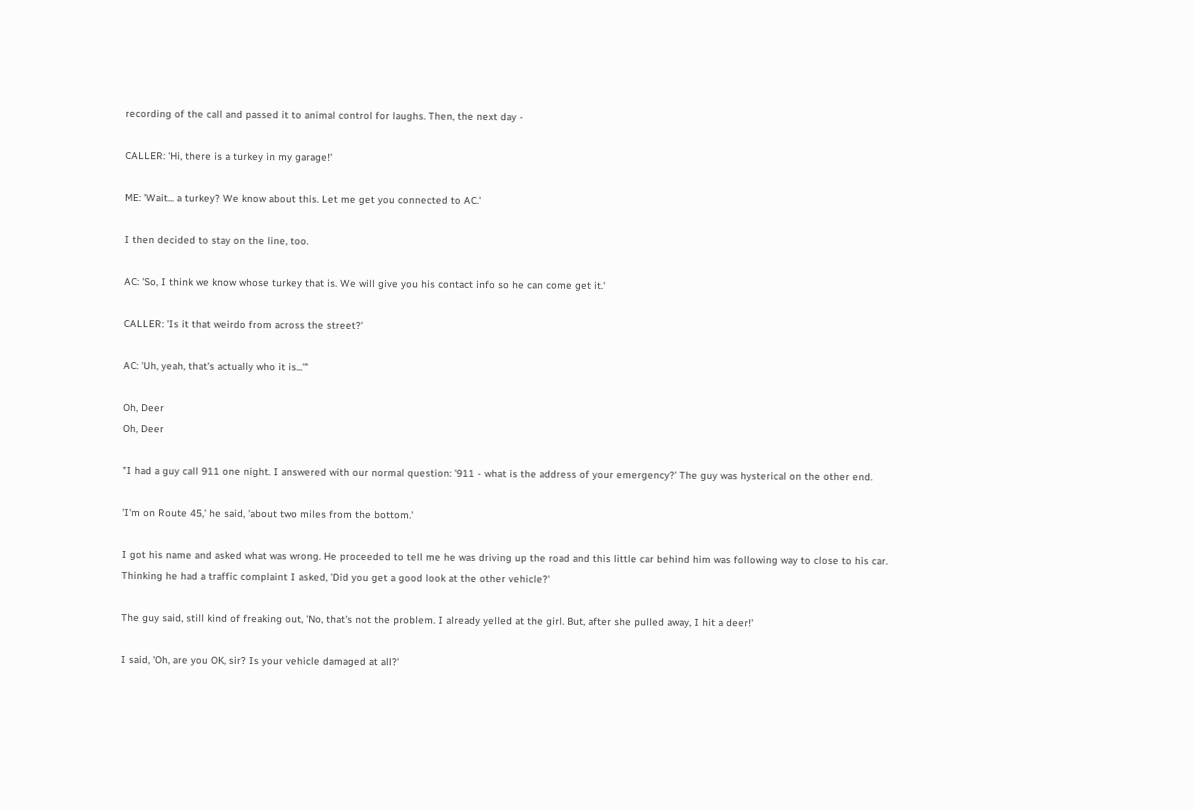recording of the call and passed it to animal control for laughs. Then, the next day -

CALLER: 'Hi, there is a turkey in my garage!'

ME: 'Wait... a turkey? We know about this. Let me get you connected to AC.'

I then decided to stay on the line, too.

AC: 'So, I think we know whose turkey that is. We will give you his contact info so he can come get it.'

CALLER: 'Is it that weirdo from across the street?'

AC: 'Uh, yeah, that's actually who it is...'"

Oh, Deer
Oh, Deer

"I had a guy call 911 one night. I answered with our normal question: '911 - what is the address of your emergency?' The guy was hysterical on the other end.

'I'm on Route 45,' he said, 'about two miles from the bottom.'

I got his name and asked what was wrong. He proceeded to tell me he was driving up the road and this little car behind him was following way to close to his car. Thinking he had a traffic complaint I asked, 'Did you get a good look at the other vehicle?'

The guy said, still kind of freaking out, 'No, that's not the problem. I already yelled at the girl. But, after she pulled away, I hit a deer!'

I said, 'Oh, are you OK, sir? Is your vehicle damaged at all?'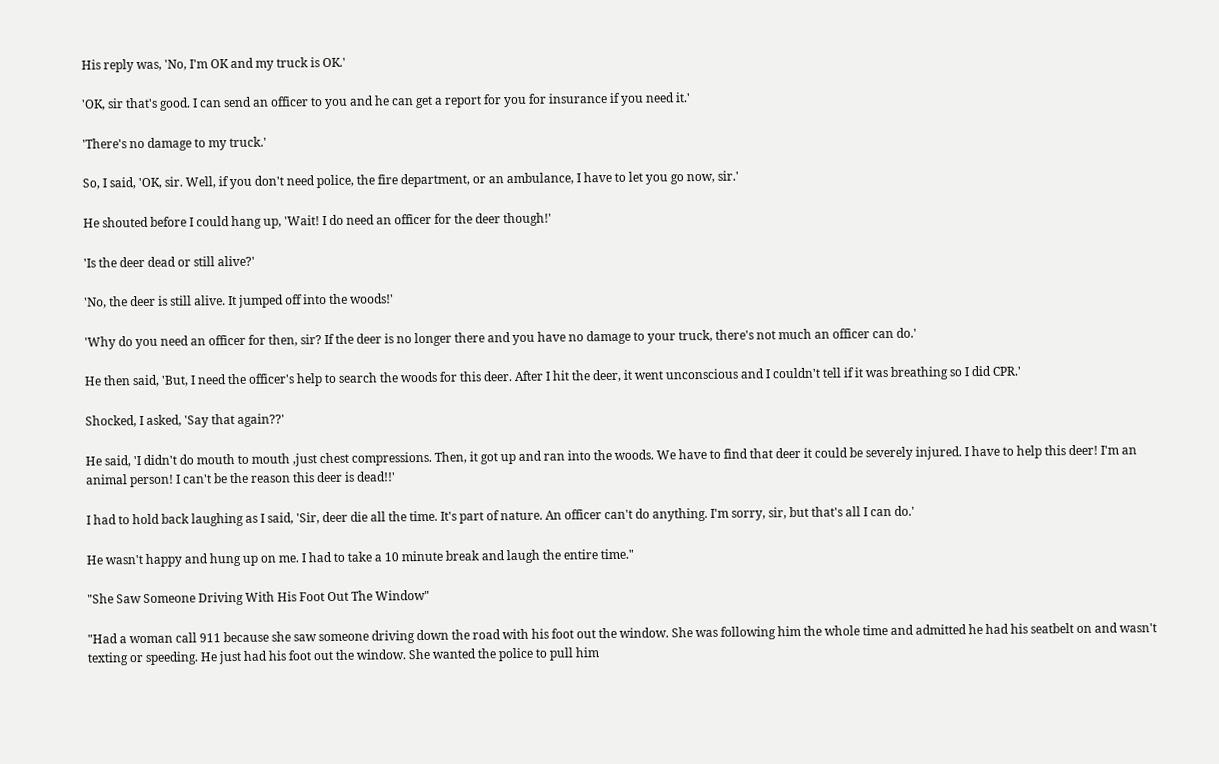His reply was, 'No, I'm OK and my truck is OK.'

'OK, sir that's good. I can send an officer to you and he can get a report for you for insurance if you need it.'

'There's no damage to my truck.'

So, I said, 'OK, sir. Well, if you don't need police, the fire department, or an ambulance, I have to let you go now, sir.'

He shouted before I could hang up, 'Wait! I do need an officer for the deer though!'

'Is the deer dead or still alive?'

'No, the deer is still alive. It jumped off into the woods!'

'Why do you need an officer for then, sir? If the deer is no longer there and you have no damage to your truck, there's not much an officer can do.'

He then said, 'But, I need the officer's help to search the woods for this deer. After I hit the deer, it went unconscious and I couldn't tell if it was breathing so I did CPR.'

Shocked, I asked, 'Say that again??'

He said, 'I didn't do mouth to mouth ,just chest compressions. Then, it got up and ran into the woods. We have to find that deer it could be severely injured. I have to help this deer! I'm an animal person! I can't be the reason this deer is dead!!'

I had to hold back laughing as I said, 'Sir, deer die all the time. It's part of nature. An officer can't do anything. I'm sorry, sir, but that's all I can do.'

He wasn't happy and hung up on me. I had to take a 10 minute break and laugh the entire time."

"She Saw Someone Driving With His Foot Out The Window"

"Had a woman call 911 because she saw someone driving down the road with his foot out the window. She was following him the whole time and admitted he had his seatbelt on and wasn't texting or speeding. He just had his foot out the window. She wanted the police to pull him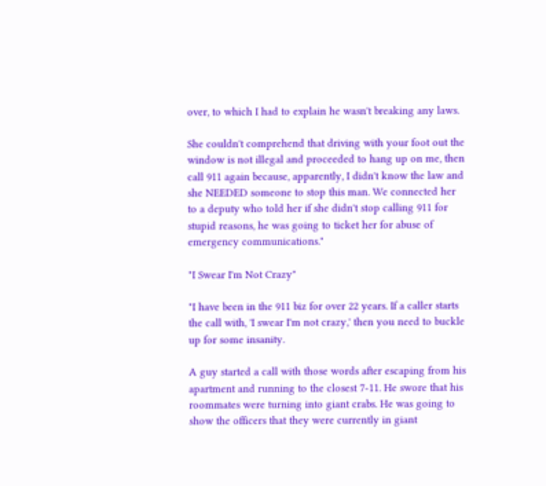over, to which I had to explain he wasn't breaking any laws.

She couldn't comprehend that driving with your foot out the window is not illegal and proceeded to hang up on me, then call 911 again because, apparently, I didn't know the law and she NEEDED someone to stop this man. We connected her to a deputy who told her if she didn't stop calling 911 for stupid reasons, he was going to ticket her for abuse of emergency communications."

"I Swear I'm Not Crazy"

"I have been in the 911 biz for over 22 years. If a caller starts the call with, 'I swear I'm not crazy,' then you need to buckle up for some insanity.

A guy started a call with those words after escaping from his apartment and running to the closest 7-11. He swore that his roommates were turning into giant crabs. He was going to show the officers that they were currently in giant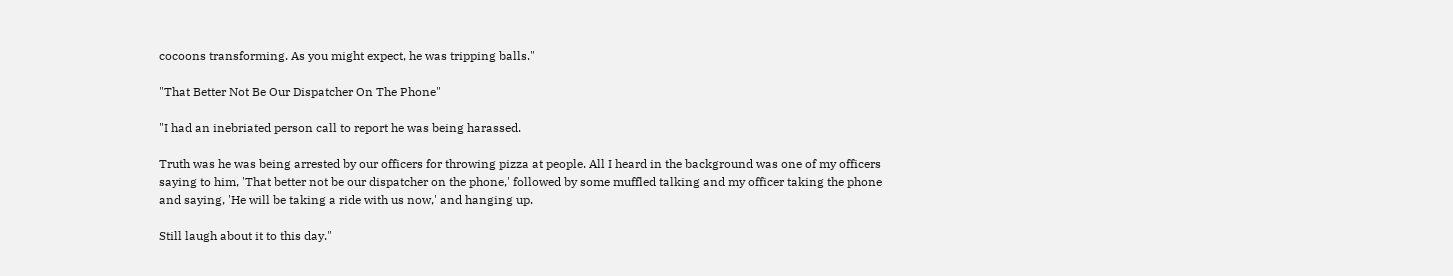cocoons transforming. As you might expect, he was tripping balls."

"That Better Not Be Our Dispatcher On The Phone"

"I had an inebriated person call to report he was being harassed.

Truth was he was being arrested by our officers for throwing pizza at people. All I heard in the background was one of my officers saying to him, 'That better not be our dispatcher on the phone,' followed by some muffled talking and my officer taking the phone and saying, 'He will be taking a ride with us now,' and hanging up.

Still laugh about it to this day."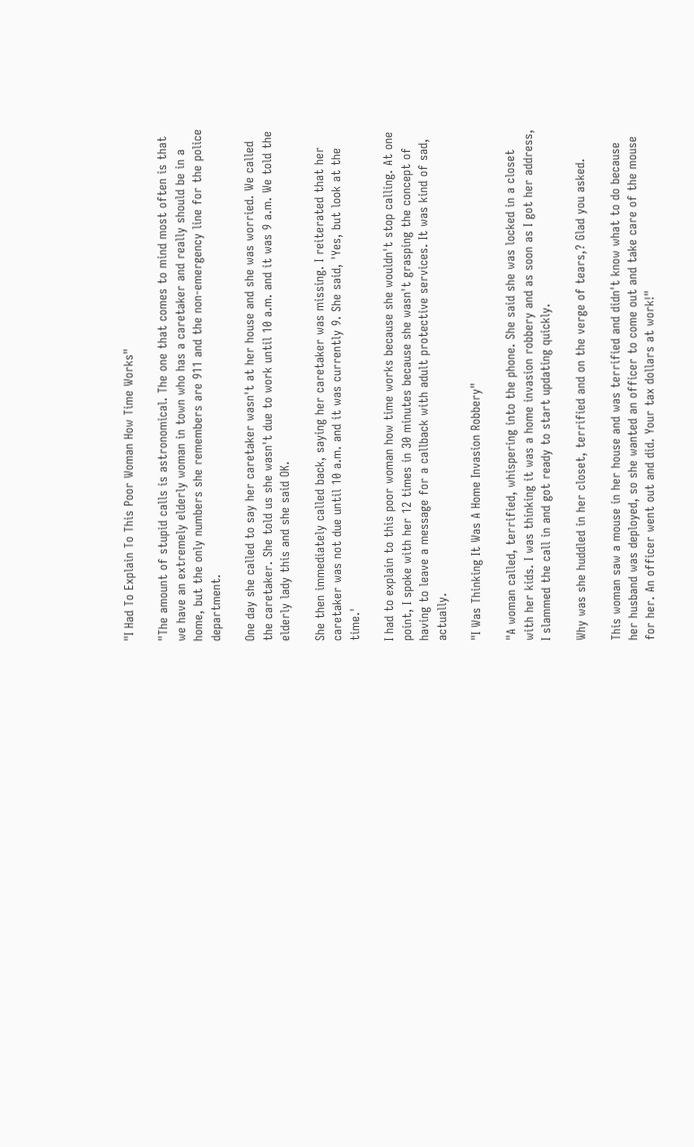"I Had To Explain To This Poor Woman How Time Works"

"The amount of stupid calls is astronomical. The one that comes to mind most often is that we have an extremely elderly woman in town who has a caretaker and really should be in a home, but the only numbers she remembers are 911 and the non-emergency line for the police department.

One day she called to say her caretaker wasn't at her house and she was worried. We called the caretaker. She told us she wasn't due to work until 10 a.m. and it was 9 a.m. We told the elderly lady this and she said OK.

She then immediately called back, saying her caretaker was missing. I reiterated that her caretaker was not due until 10 a.m. and it was currently 9. She said, 'Yes, but look at the time.'

I had to explain to this poor woman how time works because she wouldn't stop calling. At one point, I spoke with her 12 times in 30 minutes because she wasn't grasping the concept of having to leave a message for a callback with adult protective services. It was kind of sad, actually.

"I Was Thinking It Was A Home Invasion Robbery"

"A woman called, terrified, whispering into the phone. She said she was locked in a closet with her kids. I was thinking it was a home invasion robbery and as soon as I got her address, I slammed the call in and got ready to start updating quickly.

Why was she huddled in her closet, terrified and on the verge of tears,? Glad you asked.

This woman saw a mouse in her house and was terrified and didn't know what to do because her husband was deployed, so she wanted an officer to come out and take care of the mouse for her. An officer went out and did. Your tax dollars at work!"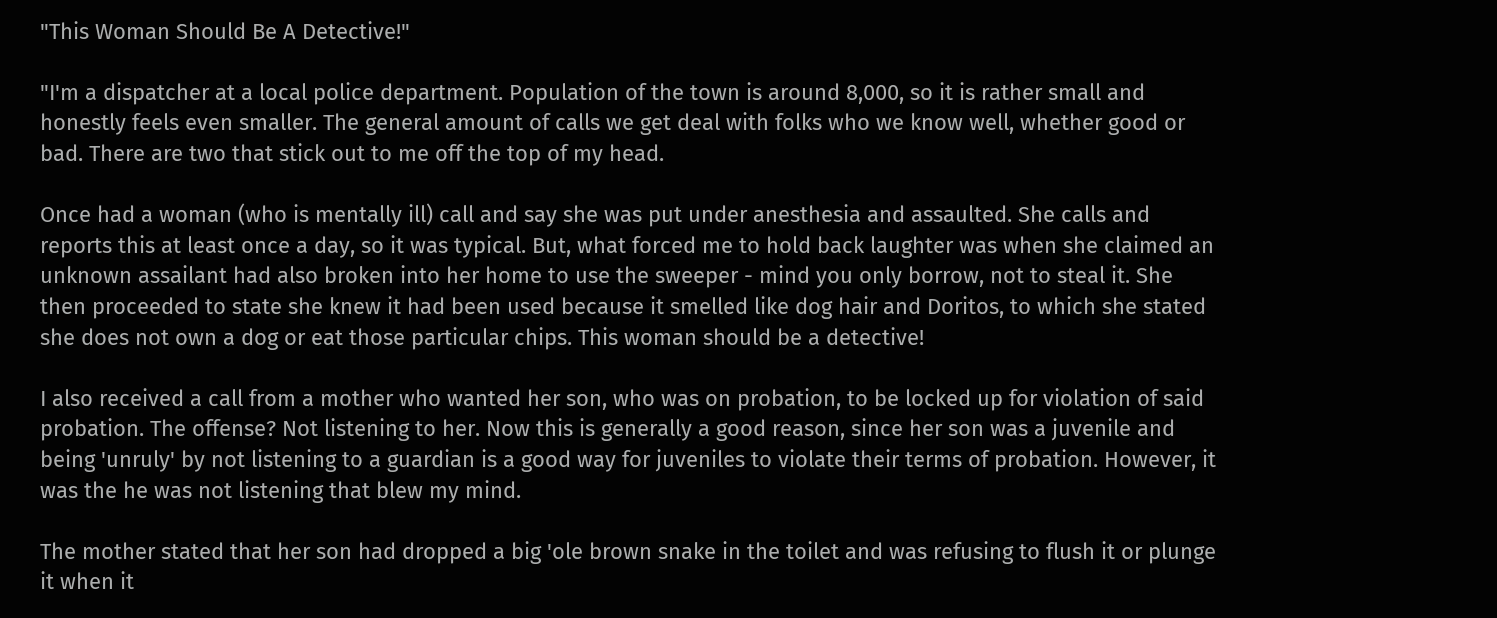"This Woman Should Be A Detective!"

"I'm a dispatcher at a local police department. Population of the town is around 8,000, so it is rather small and honestly feels even smaller. The general amount of calls we get deal with folks who we know well, whether good or bad. There are two that stick out to me off the top of my head.

Once had a woman (who is mentally ill) call and say she was put under anesthesia and assaulted. She calls and reports this at least once a day, so it was typical. But, what forced me to hold back laughter was when she claimed an unknown assailant had also broken into her home to use the sweeper - mind you only borrow, not to steal it. She then proceeded to state she knew it had been used because it smelled like dog hair and Doritos, to which she stated she does not own a dog or eat those particular chips. This woman should be a detective!

I also received a call from a mother who wanted her son, who was on probation, to be locked up for violation of said probation. The offense? Not listening to her. Now this is generally a good reason, since her son was a juvenile and being 'unruly' by not listening to a guardian is a good way for juveniles to violate their terms of probation. However, it was the he was not listening that blew my mind.

The mother stated that her son had dropped a big 'ole brown snake in the toilet and was refusing to flush it or plunge it when it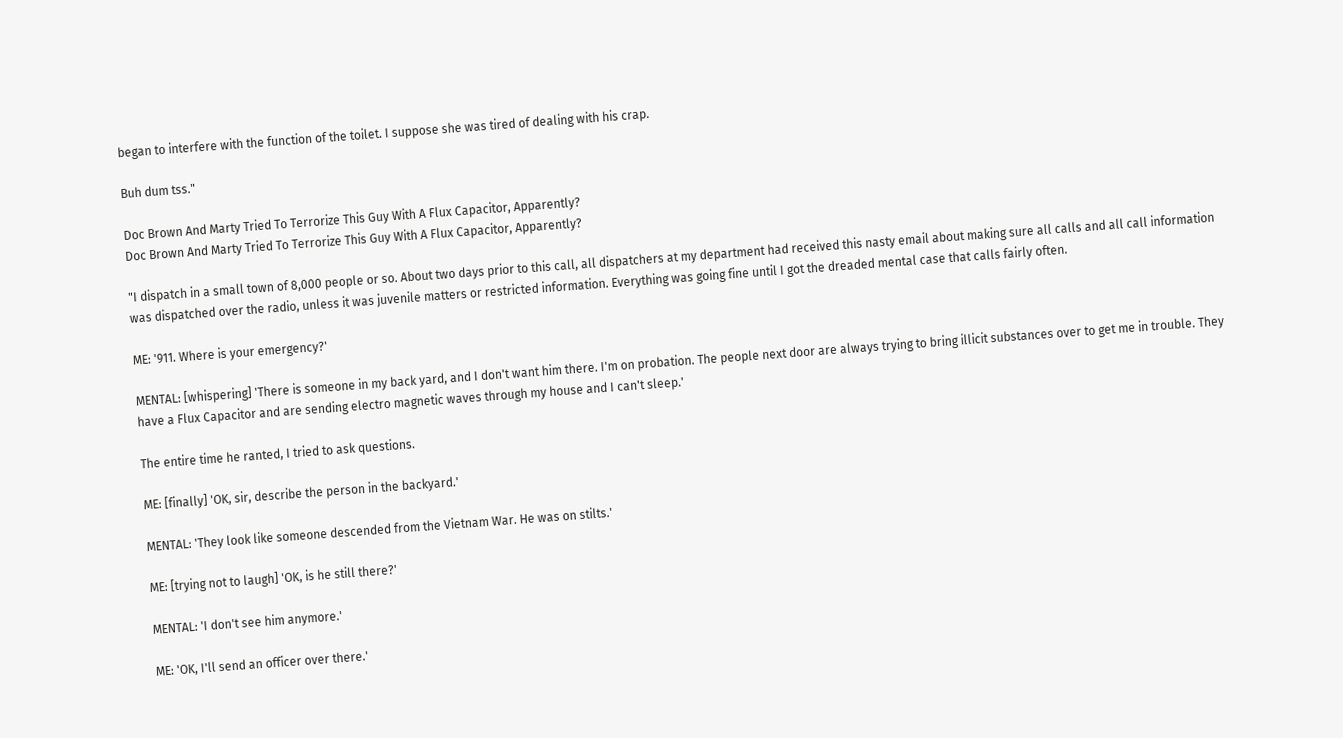began to interfere with the function of the toilet. I suppose she was tired of dealing with his crap.

Buh dum tss."

Doc Brown And Marty Tried To Terrorize This Guy With A Flux Capacitor, Apparently?
Doc Brown And Marty Tried To Terrorize This Guy With A Flux Capacitor, Apparently?

"I dispatch in a small town of 8,000 people or so. About two days prior to this call, all dispatchers at my department had received this nasty email about making sure all calls and all call information was dispatched over the radio, unless it was juvenile matters or restricted information. Everything was going fine until I got the dreaded mental case that calls fairly often.

ME: '911. Where is your emergency?'

MENTAL: [whispering] 'There is someone in my back yard, and I don't want him there. I'm on probation. The people next door are always trying to bring illicit substances over to get me in trouble. They have a Flux Capacitor and are sending electro magnetic waves through my house and I can't sleep.'

The entire time he ranted, I tried to ask questions.

ME: [finally] 'OK, sir, describe the person in the backyard.'

MENTAL: 'They look like someone descended from the Vietnam War. He was on stilts.'

ME: [trying not to laugh] 'OK, is he still there?'

MENTAL: 'I don't see him anymore.'

ME: 'OK, I'll send an officer over there.'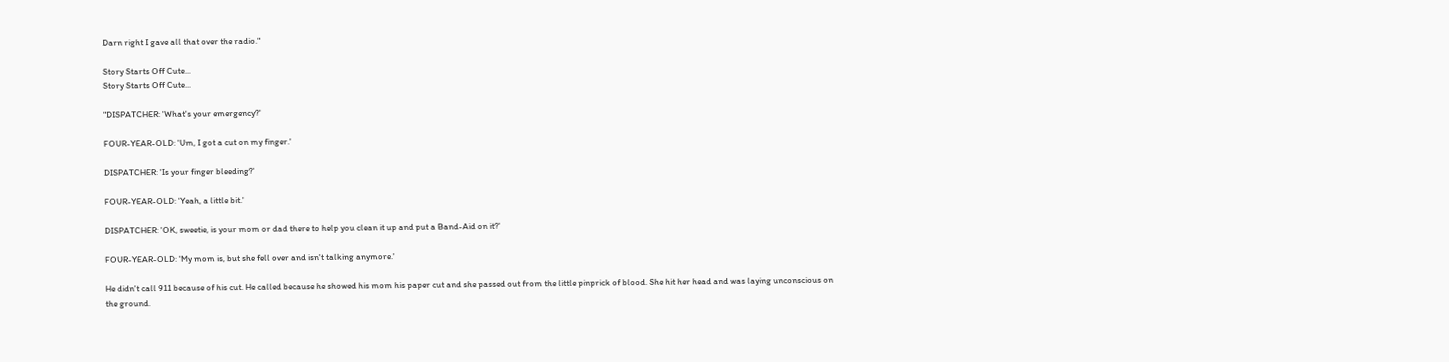Darn right I gave all that over the radio."

Story Starts Off Cute...
Story Starts Off Cute...

"DISPATCHER: 'What's your emergency?'

FOUR-YEAR-OLD: 'Um, I got a cut on my finger.'

DISPATCHER: 'Is your finger bleeding?'

FOUR-YEAR-OLD: 'Yeah, a little bit.'

DISPATCHER: 'OK, sweetie, is your mom or dad there to help you clean it up and put a Band-Aid on it?'

FOUR-YEAR-OLD: 'My mom is, but she fell over and isn't talking anymore.'

He didn't call 911 because of his cut. He called because he showed his mom his paper cut and she passed out from the little pinprick of blood. She hit her head and was laying unconscious on the ground.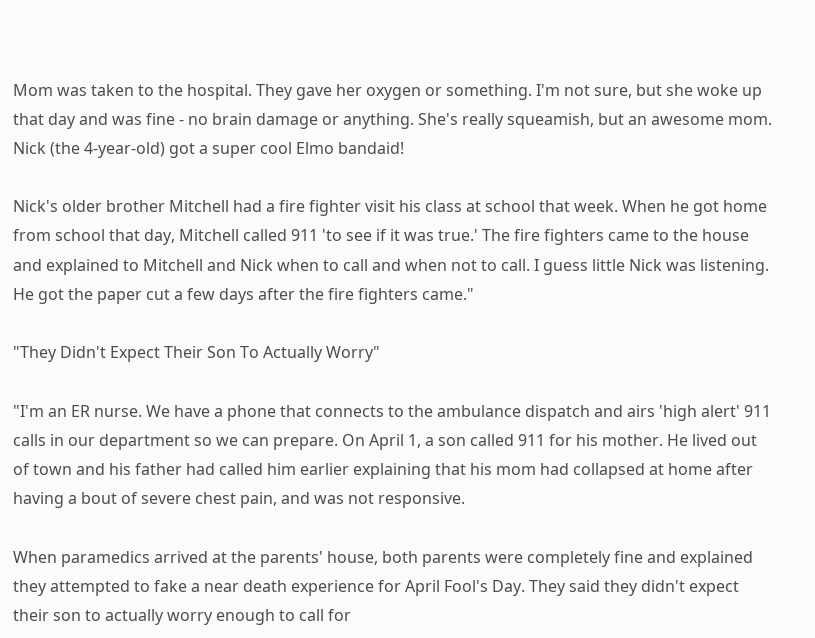Mom was taken to the hospital. They gave her oxygen or something. I'm not sure, but she woke up that day and was fine - no brain damage or anything. She's really squeamish, but an awesome mom. Nick (the 4-year-old) got a super cool Elmo bandaid!

Nick's older brother Mitchell had a fire fighter visit his class at school that week. When he got home from school that day, Mitchell called 911 'to see if it was true.' The fire fighters came to the house and explained to Mitchell and Nick when to call and when not to call. I guess little Nick was listening. He got the paper cut a few days after the fire fighters came."

"They Didn't Expect Their Son To Actually Worry"

"I'm an ER nurse. We have a phone that connects to the ambulance dispatch and airs 'high alert' 911 calls in our department so we can prepare. On April 1, a son called 911 for his mother. He lived out of town and his father had called him earlier explaining that his mom had collapsed at home after having a bout of severe chest pain, and was not responsive.

When paramedics arrived at the parents' house, both parents were completely fine and explained they attempted to fake a near death experience for April Fool's Day. They said they didn't expect their son to actually worry enough to call for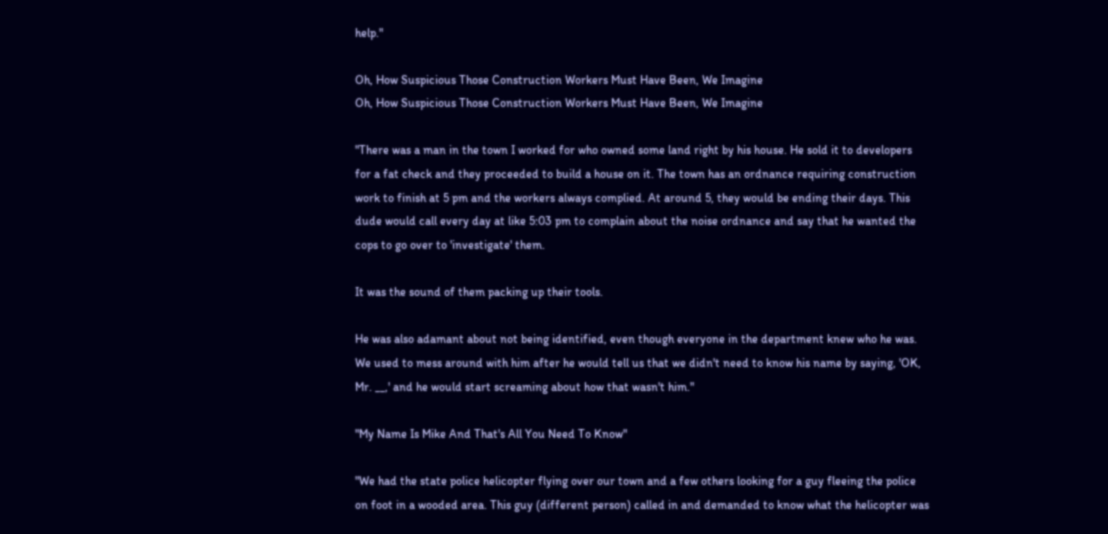help."

Oh, How Suspicious Those Construction Workers Must Have Been, We Imagine
Oh, How Suspicious Those Construction Workers Must Have Been, We Imagine

"There was a man in the town I worked for who owned some land right by his house. He sold it to developers for a fat check and they proceeded to build a house on it. The town has an ordnance requiring construction work to finish at 5 pm and the workers always complied. At around 5, they would be ending their days. This dude would call every day at like 5:03 pm to complain about the noise ordnance and say that he wanted the cops to go over to 'investigate' them.

It was the sound of them packing up their tools.

He was also adamant about not being identified, even though everyone in the department knew who he was. We used to mess around with him after he would tell us that we didn't need to know his name by saying, 'OK, Mr. __,' and he would start screaming about how that wasn't him."

"My Name Is Mike And That's All You Need To Know"

"We had the state police helicopter flying over our town and a few others looking for a guy fleeing the police on foot in a wooded area. This guy (different person) called in and demanded to know what the helicopter was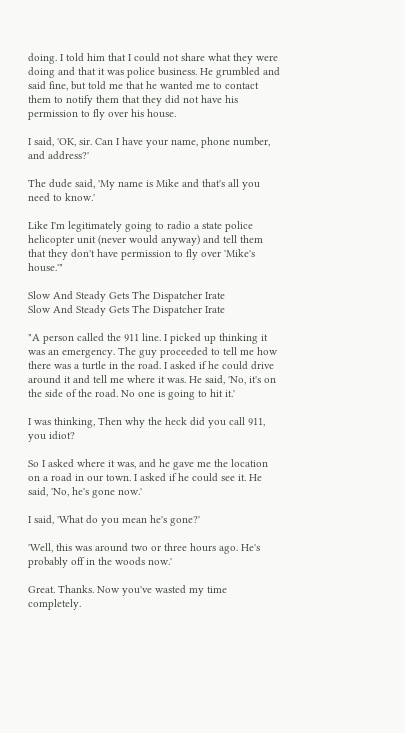doing. I told him that I could not share what they were doing and that it was police business. He grumbled and said fine, but told me that he wanted me to contact them to notify them that they did not have his permission to fly over his house.

I said, 'OK, sir. Can I have your name, phone number, and address?'

The dude said, 'My name is Mike and that's all you need to know.'

Like I'm legitimately going to radio a state police helicopter unit (never would anyway) and tell them that they don't have permission to fly over 'Mike's house.'"

Slow And Steady Gets The Dispatcher Irate
Slow And Steady Gets The Dispatcher Irate

"A person called the 911 line. I picked up thinking it was an emergency. The guy proceeded to tell me how there was a turtle in the road. I asked if he could drive around it and tell me where it was. He said, 'No, it's on the side of the road. No one is going to hit it.'

I was thinking, Then why the heck did you call 911, you idiot?

So I asked where it was, and he gave me the location on a road in our town. I asked if he could see it. He said, 'No, he's gone now.'

I said, 'What do you mean he's gone?'

'Well, this was around two or three hours ago. He's probably off in the woods now.'

Great. Thanks. Now you've wasted my time completely.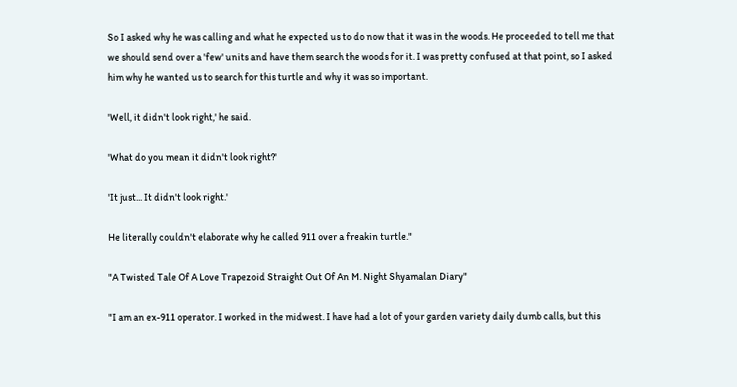So I asked why he was calling and what he expected us to do now that it was in the woods. He proceeded to tell me that we should send over a 'few' units and have them search the woods for it. I was pretty confused at that point, so I asked him why he wanted us to search for this turtle and why it was so important.

'Well, it didn't look right,' he said.

'What do you mean it didn't look right?'

'It just... It didn't look right.'

He literally couldn't elaborate why he called 911 over a freakin turtle."

"A Twisted Tale Of A Love Trapezoid Straight Out Of An M. Night Shyamalan Diary"

"I am an ex-911 operator. I worked in the midwest. I have had a lot of your garden variety daily dumb calls, but this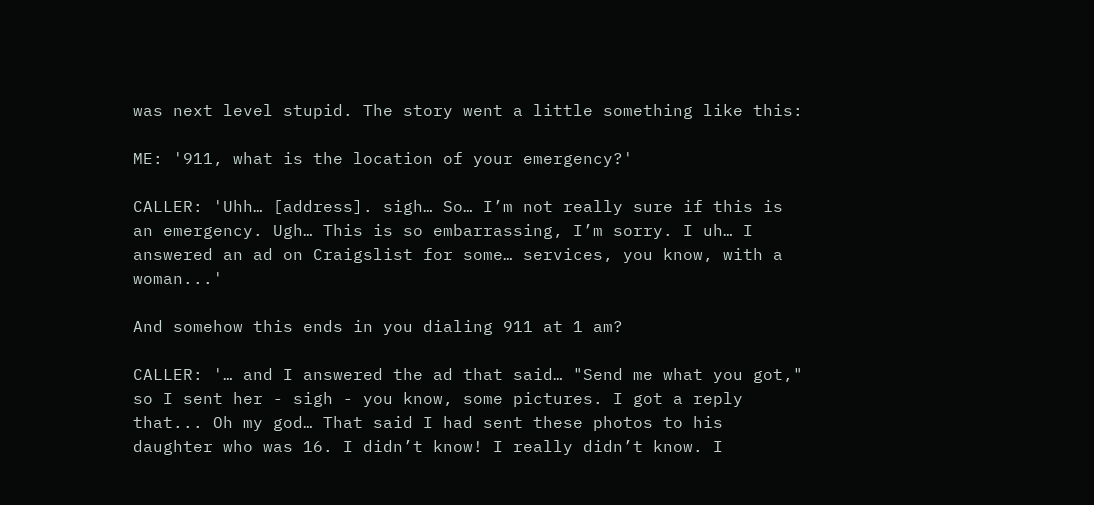was next level stupid. The story went a little something like this:

ME: '911, what is the location of your emergency?'

CALLER: 'Uhh… [address]. sigh… So… I’m not really sure if this is an emergency. Ugh… This is so embarrassing, I’m sorry. I uh… I answered an ad on Craigslist for some… services, you know, with a woman...'

And somehow this ends in you dialing 911 at 1 am?

CALLER: '… and I answered the ad that said… "Send me what you got," so I sent her - sigh - you know, some pictures. I got a reply that... Oh my god… That said I had sent these photos to his daughter who was 16. I didn’t know! I really didn’t know. I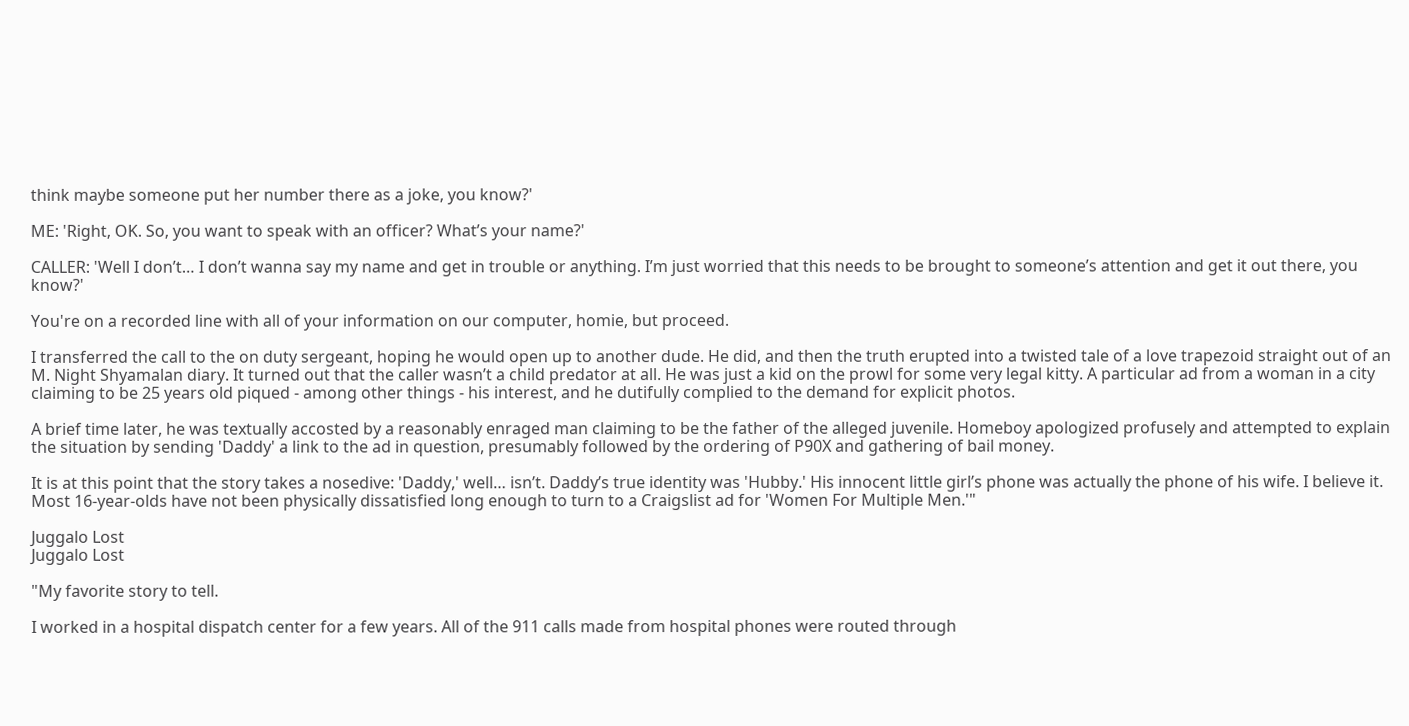think maybe someone put her number there as a joke, you know?'

ME: 'Right, OK. So, you want to speak with an officer? What’s your name?'

CALLER: 'Well I don’t… I don’t wanna say my name and get in trouble or anything. I’m just worried that this needs to be brought to someone’s attention and get it out there, you know?'

You're on a recorded line with all of your information on our computer, homie, but proceed.

I transferred the call to the on duty sergeant, hoping he would open up to another dude. He did, and then the truth erupted into a twisted tale of a love trapezoid straight out of an M. Night Shyamalan diary. It turned out that the caller wasn’t a child predator at all. He was just a kid on the prowl for some very legal kitty. A particular ad from a woman in a city claiming to be 25 years old piqued - among other things - his interest, and he dutifully complied to the demand for explicit photos.

A brief time later, he was textually accosted by a reasonably enraged man claiming to be the father of the alleged juvenile. Homeboy apologized profusely and attempted to explain the situation by sending 'Daddy' a link to the ad in question, presumably followed by the ordering of P90X and gathering of bail money.

It is at this point that the story takes a nosedive: 'Daddy,' well… isn’t. Daddy’s true identity was 'Hubby.' His innocent little girl’s phone was actually the phone of his wife. I believe it. Most 16-year-olds have not been physically dissatisfied long enough to turn to a Craigslist ad for 'Women For Multiple Men.'"

Juggalo Lost
Juggalo Lost

"My favorite story to tell.

I worked in a hospital dispatch center for a few years. All of the 911 calls made from hospital phones were routed through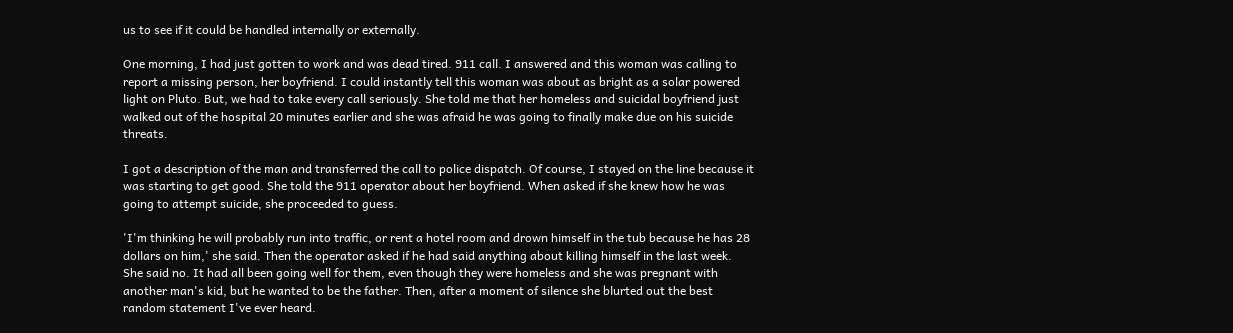us to see if it could be handled internally or externally.

One morning, I had just gotten to work and was dead tired. 911 call. I answered and this woman was calling to report a missing person, her boyfriend. I could instantly tell this woman was about as bright as a solar powered light on Pluto. But, we had to take every call seriously. She told me that her homeless and suicidal boyfriend just walked out of the hospital 20 minutes earlier and she was afraid he was going to finally make due on his suicide threats.

I got a description of the man and transferred the call to police dispatch. Of course, I stayed on the line because it was starting to get good. She told the 911 operator about her boyfriend. When asked if she knew how he was going to attempt suicide, she proceeded to guess.

'I'm thinking he will probably run into traffic, or rent a hotel room and drown himself in the tub because he has 28 dollars on him,' she said. Then the operator asked if he had said anything about killing himself in the last week. She said no. It had all been going well for them, even though they were homeless and she was pregnant with another man's kid, but he wanted to be the father. Then, after a moment of silence she blurted out the best random statement I've ever heard.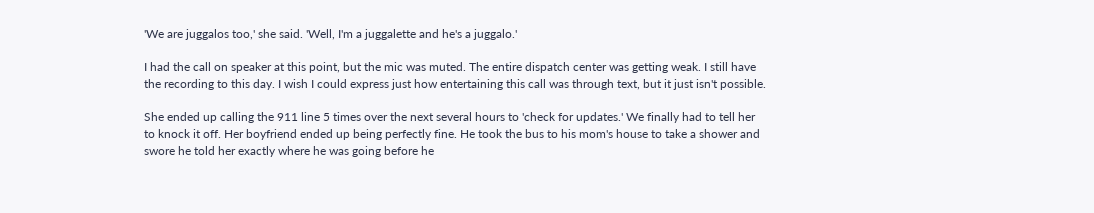'We are juggalos too,' she said. 'Well, I'm a juggalette and he's a juggalo.'

I had the call on speaker at this point, but the mic was muted. The entire dispatch center was getting weak. I still have the recording to this day. I wish I could express just how entertaining this call was through text, but it just isn't possible.

She ended up calling the 911 line 5 times over the next several hours to 'check for updates.' We finally had to tell her to knock it off. Her boyfriend ended up being perfectly fine. He took the bus to his mom's house to take a shower and swore he told her exactly where he was going before he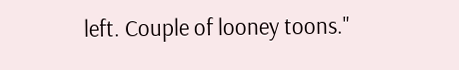left. Couple of looney toons."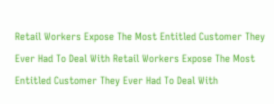Retail Workers Expose The Most Entitled Customer They Ever Had To Deal With Retail Workers Expose The Most Entitled Customer They Ever Had To Deal With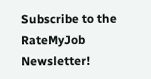Subscribe to the RateMyJob Newsletter!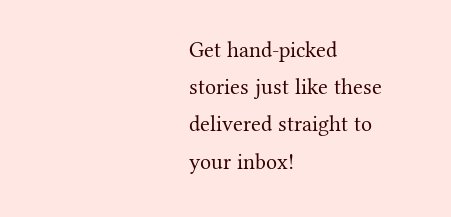Get hand-picked stories just like these delivered straight to your inbox!